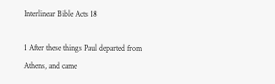Interlinear Bible Acts 18

1 After these things Paul departed from Athens, and came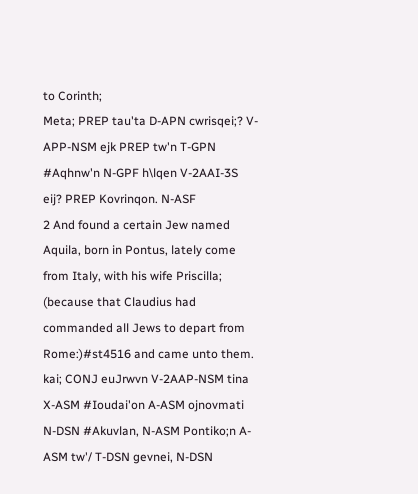to Corinth;
Meta; PREP tau'ta D-APN cwrisqei;? V-APP-NSM ejk PREP tw'n T-GPN #Aqhnw'n N-GPF h\lqen V-2AAI-3S eij? PREP Kovrinqon. N-ASF
2 And found a certain Jew named Aquila, born in Pontus, lately come from Italy, with his wife Priscilla; (because that Claudius had commanded all Jews to depart from Rome:)#st4516 and came unto them.
kai; CONJ euJrwvn V-2AAP-NSM tina X-ASM #Ioudai'on A-ASM ojnovmati N-DSN #Akuvlan, N-ASM Pontiko;n A-ASM tw'/ T-DSN gevnei, N-DSN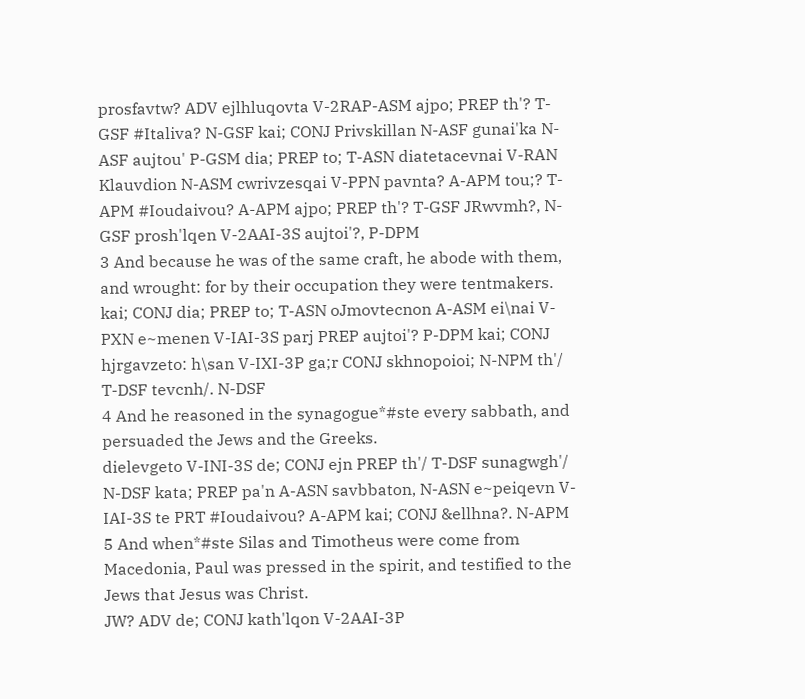prosfavtw? ADV ejlhluqovta V-2RAP-ASM ajpo; PREP th'? T-GSF #Italiva? N-GSF kai; CONJ Privskillan N-ASF gunai'ka N-ASF aujtou' P-GSM dia; PREP to; T-ASN diatetacevnai V-RAN Klauvdion N-ASM cwrivzesqai V-PPN pavnta? A-APM tou;? T-APM #Ioudaivou? A-APM ajpo; PREP th'? T-GSF JRwvmh?, N-GSF prosh'lqen V-2AAI-3S aujtoi'?, P-DPM
3 And because he was of the same craft, he abode with them, and wrought: for by their occupation they were tentmakers.
kai; CONJ dia; PREP to; T-ASN oJmovtecnon A-ASM ei\nai V-PXN e~menen V-IAI-3S parj PREP aujtoi'? P-DPM kai; CONJ hjrgavzeto: h\san V-IXI-3P ga;r CONJ skhnopoioi; N-NPM th'/ T-DSF tevcnh/. N-DSF
4 And he reasoned in the synagogue*#ste every sabbath, and persuaded the Jews and the Greeks.
dielevgeto V-INI-3S de; CONJ ejn PREP th'/ T-DSF sunagwgh'/ N-DSF kata; PREP pa'n A-ASN savbbaton, N-ASN e~peiqevn V-IAI-3S te PRT #Ioudaivou? A-APM kai; CONJ &ellhna?. N-APM
5 And when*#ste Silas and Timotheus were come from Macedonia, Paul was pressed in the spirit, and testified to the Jews that Jesus was Christ.
JW? ADV de; CONJ kath'lqon V-2AAI-3P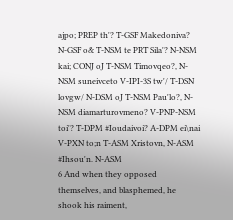ajpo; PREP th'? T-GSF Makedoniva? N-GSF o& T-NSM te PRT Sila'? N-NSM kai; CONJ oJ T-NSM Timovqeo?, N-NSM suneivceto V-IPI-3S tw'/ T-DSN lovgw/ N-DSM oJ T-NSM Pau'lo?, N-NSM diamarturovmeno? V-PNP-NSM toi'? T-DPM #Ioudaivoi? A-DPM ei\nai V-PXN to;n T-ASM Xristovn, N-ASM #Ihsou'n. N-ASM
6 And when they opposed themselves, and blasphemed, he shook his raiment,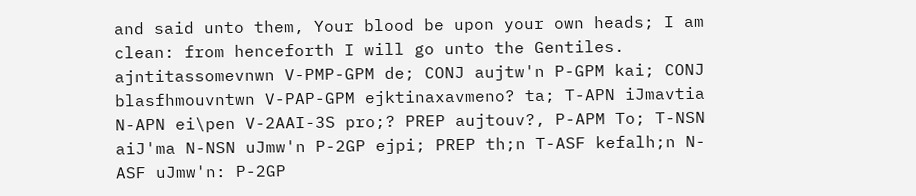and said unto them, Your blood be upon your own heads; I am clean: from henceforth I will go unto the Gentiles.
ajntitassomevnwn V-PMP-GPM de; CONJ aujtw'n P-GPM kai; CONJ blasfhmouvntwn V-PAP-GPM ejktinaxavmeno? ta; T-APN iJmavtia N-APN ei\pen V-2AAI-3S pro;? PREP aujtouv?, P-APM To; T-NSN aiJ'ma N-NSN uJmw'n P-2GP ejpi; PREP th;n T-ASF kefalh;n N-ASF uJmw'n: P-2GP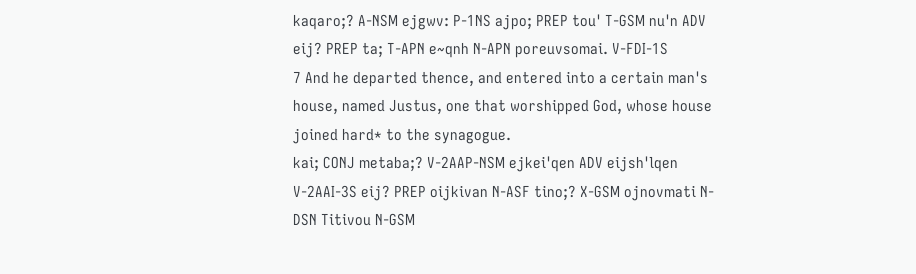kaqaro;? A-NSM ejgwv: P-1NS ajpo; PREP tou' T-GSM nu'n ADV eij? PREP ta; T-APN e~qnh N-APN poreuvsomai. V-FDI-1S
7 And he departed thence, and entered into a certain man's house, named Justus, one that worshipped God, whose house joined hard* to the synagogue.
kai; CONJ metaba;? V-2AAP-NSM ejkei'qen ADV eijsh'lqen V-2AAI-3S eij? PREP oijkivan N-ASF tino;? X-GSM ojnovmati N-DSN Titivou N-GSM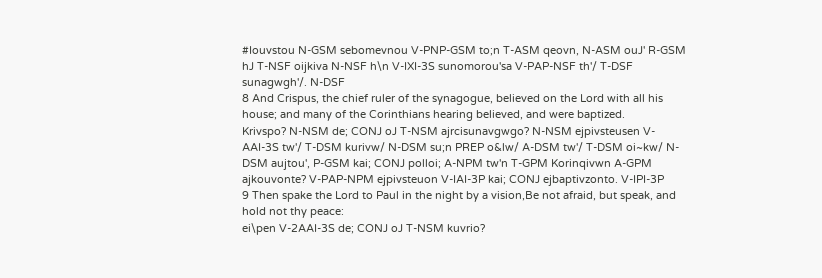#Iouvstou N-GSM sebomevnou V-PNP-GSM to;n T-ASM qeovn, N-ASM ouJ' R-GSM hJ T-NSF oijkiva N-NSF h\n V-IXI-3S sunomorou'sa V-PAP-NSF th'/ T-DSF sunagwgh'/. N-DSF
8 And Crispus, the chief ruler of the synagogue, believed on the Lord with all his house; and many of the Corinthians hearing believed, and were baptized.
Krivspo? N-NSM de; CONJ oJ T-NSM ajrcisunavgwgo? N-NSM ejpivsteusen V-AAI-3S tw'/ T-DSM kurivw/ N-DSM su;n PREP o&lw/ A-DSM tw'/ T-DSM oi~kw/ N-DSM aujtou', P-GSM kai; CONJ polloi; A-NPM tw'n T-GPM Korinqivwn A-GPM ajkouvonte? V-PAP-NPM ejpivsteuon V-IAI-3P kai; CONJ ejbaptivzonto. V-IPI-3P
9 Then spake the Lord to Paul in the night by a vision,Be not afraid, but speak, and hold not thy peace:
ei\pen V-2AAI-3S de; CONJ oJ T-NSM kuvrio?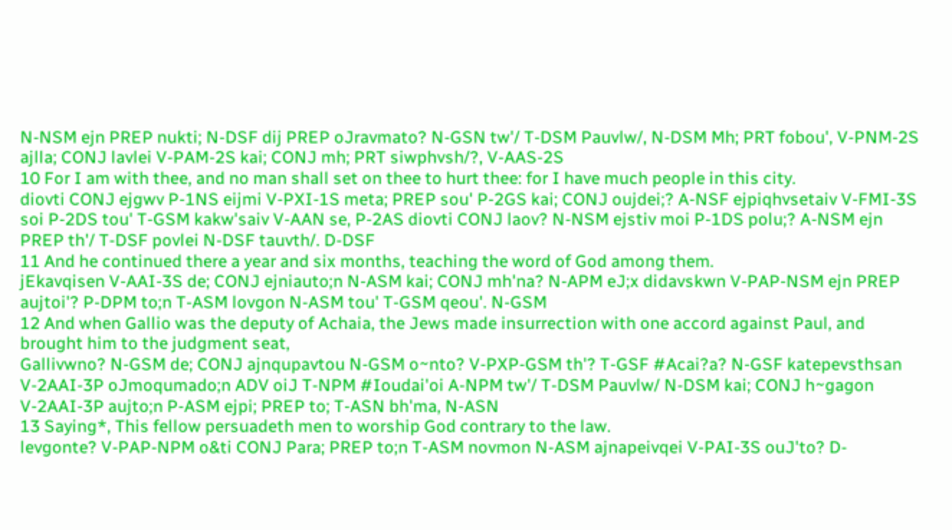N-NSM ejn PREP nukti; N-DSF dij PREP oJravmato? N-GSN tw'/ T-DSM Pauvlw/, N-DSM Mh; PRT fobou', V-PNM-2S ajlla; CONJ lavlei V-PAM-2S kai; CONJ mh; PRT siwphvsh/?, V-AAS-2S
10 For I am with thee, and no man shall set on thee to hurt thee: for I have much people in this city.
diovti CONJ ejgwv P-1NS eijmi V-PXI-1S meta; PREP sou' P-2GS kai; CONJ oujdei;? A-NSF ejpiqhvsetaiv V-FMI-3S soi P-2DS tou' T-GSM kakw'saiv V-AAN se, P-2AS diovti CONJ laov? N-NSM ejstiv moi P-1DS polu;? A-NSM ejn PREP th'/ T-DSF povlei N-DSF tauvth/. D-DSF
11 And he continued there a year and six months, teaching the word of God among them.
jEkavqisen V-AAI-3S de; CONJ ejniauto;n N-ASM kai; CONJ mh'na? N-APM eJ;x didavskwn V-PAP-NSM ejn PREP aujtoi'? P-DPM to;n T-ASM lovgon N-ASM tou' T-GSM qeou'. N-GSM
12 And when Gallio was the deputy of Achaia, the Jews made insurrection with one accord against Paul, and brought him to the judgment seat,
Gallivwno? N-GSM de; CONJ ajnqupavtou N-GSM o~nto? V-PXP-GSM th'? T-GSF #Acai?a? N-GSF katepevsthsan V-2AAI-3P oJmoqumado;n ADV oiJ T-NPM #Ioudai'oi A-NPM tw'/ T-DSM Pauvlw/ N-DSM kai; CONJ h~gagon V-2AAI-3P aujto;n P-ASM ejpi; PREP to; T-ASN bh'ma, N-ASN
13 Saying*, This fellow persuadeth men to worship God contrary to the law.
levgonte? V-PAP-NPM o&ti CONJ Para; PREP to;n T-ASM novmon N-ASM ajnapeivqei V-PAI-3S ouJ'to? D-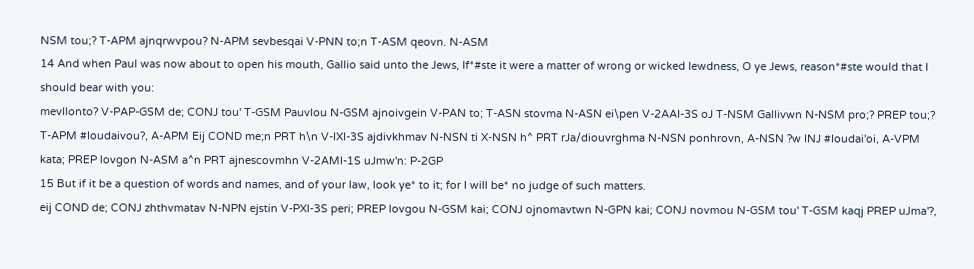NSM tou;? T-APM ajnqrwvpou? N-APM sevbesqai V-PNN to;n T-ASM qeovn. N-ASM
14 And when Paul was now about to open his mouth, Gallio said unto the Jews, If*#ste it were a matter of wrong or wicked lewdness, O ye Jews, reason*#ste would that I should bear with you:
mevllonto? V-PAP-GSM de; CONJ tou' T-GSM Pauvlou N-GSM ajnoivgein V-PAN to; T-ASN stovma N-ASN ei\pen V-2AAI-3S oJ T-NSM Gallivwn N-NSM pro;? PREP tou;? T-APM #Ioudaivou?, A-APM Eij COND me;n PRT h\n V-IXI-3S ajdivkhmav N-NSN ti X-NSN h^ PRT rJa/diouvrghma N-NSN ponhrovn, A-NSN ?w INJ #Ioudai'oi, A-VPM kata; PREP lovgon N-ASM a^n PRT ajnescovmhn V-2AMI-1S uJmw'n: P-2GP
15 But if it be a question of words and names, and of your law, look ye* to it; for I will be* no judge of such matters.
eij COND de; CONJ zhthvmatav N-NPN ejstin V-PXI-3S peri; PREP lovgou N-GSM kai; CONJ ojnomavtwn N-GPN kai; CONJ novmou N-GSM tou' T-GSM kaqj PREP uJma'?,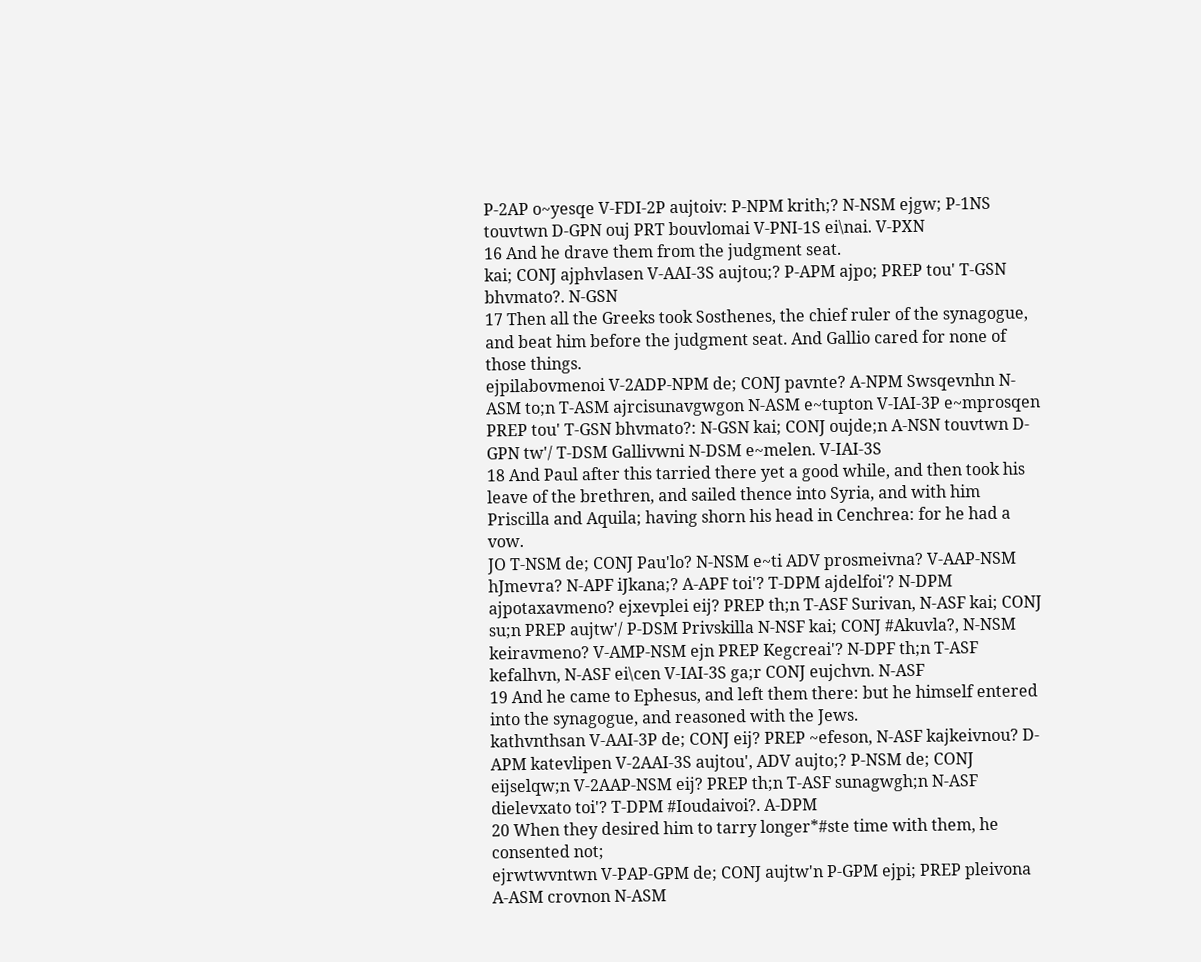P-2AP o~yesqe V-FDI-2P aujtoiv: P-NPM krith;? N-NSM ejgw; P-1NS touvtwn D-GPN ouj PRT bouvlomai V-PNI-1S ei\nai. V-PXN
16 And he drave them from the judgment seat.
kai; CONJ ajphvlasen V-AAI-3S aujtou;? P-APM ajpo; PREP tou' T-GSN bhvmato?. N-GSN
17 Then all the Greeks took Sosthenes, the chief ruler of the synagogue, and beat him before the judgment seat. And Gallio cared for none of those things.
ejpilabovmenoi V-2ADP-NPM de; CONJ pavnte? A-NPM Swsqevnhn N-ASM to;n T-ASM ajrcisunavgwgon N-ASM e~tupton V-IAI-3P e~mprosqen PREP tou' T-GSN bhvmato?: N-GSN kai; CONJ oujde;n A-NSN touvtwn D-GPN tw'/ T-DSM Gallivwni N-DSM e~melen. V-IAI-3S
18 And Paul after this tarried there yet a good while, and then took his leave of the brethren, and sailed thence into Syria, and with him Priscilla and Aquila; having shorn his head in Cenchrea: for he had a vow.
JO T-NSM de; CONJ Pau'lo? N-NSM e~ti ADV prosmeivna? V-AAP-NSM hJmevra? N-APF iJkana;? A-APF toi'? T-DPM ajdelfoi'? N-DPM ajpotaxavmeno? ejxevplei eij? PREP th;n T-ASF Surivan, N-ASF kai; CONJ su;n PREP aujtw'/ P-DSM Privskilla N-NSF kai; CONJ #Akuvla?, N-NSM keiravmeno? V-AMP-NSM ejn PREP Kegcreai'? N-DPF th;n T-ASF kefalhvn, N-ASF ei\cen V-IAI-3S ga;r CONJ eujchvn. N-ASF
19 And he came to Ephesus, and left them there: but he himself entered into the synagogue, and reasoned with the Jews.
kathvnthsan V-AAI-3P de; CONJ eij? PREP ~efeson, N-ASF kajkeivnou? D-APM katevlipen V-2AAI-3S aujtou', ADV aujto;? P-NSM de; CONJ eijselqw;n V-2AAP-NSM eij? PREP th;n T-ASF sunagwgh;n N-ASF dielevxato toi'? T-DPM #Ioudaivoi?. A-DPM
20 When they desired him to tarry longer*#ste time with them, he consented not;
ejrwtwvntwn V-PAP-GPM de; CONJ aujtw'n P-GPM ejpi; PREP pleivona A-ASM crovnon N-ASM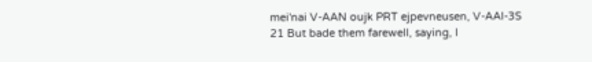mei'nai V-AAN oujk PRT ejpevneusen, V-AAI-3S
21 But bade them farewell, saying, I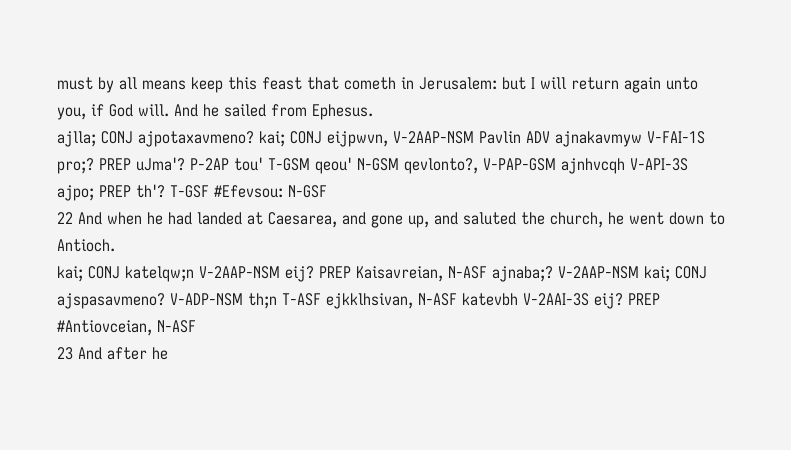must by all means keep this feast that cometh in Jerusalem: but I will return again unto you, if God will. And he sailed from Ephesus.
ajlla; CONJ ajpotaxavmeno? kai; CONJ eijpwvn, V-2AAP-NSM Pavlin ADV ajnakavmyw V-FAI-1S pro;? PREP uJma'? P-2AP tou' T-GSM qeou' N-GSM qevlonto?, V-PAP-GSM ajnhvcqh V-API-3S ajpo; PREP th'? T-GSF #Efevsou: N-GSF
22 And when he had landed at Caesarea, and gone up, and saluted the church, he went down to Antioch.
kai; CONJ katelqw;n V-2AAP-NSM eij? PREP Kaisavreian, N-ASF ajnaba;? V-2AAP-NSM kai; CONJ ajspasavmeno? V-ADP-NSM th;n T-ASF ejkklhsivan, N-ASF katevbh V-2AAI-3S eij? PREP #Antiovceian, N-ASF
23 And after he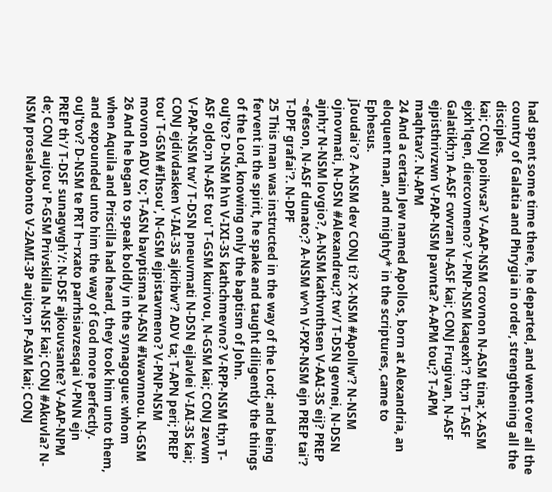had spent some time there, he departed, and went over all the country of Galatia and Phrygia in order, strengthening all the disciples.
kai; CONJ poihvsa? V-AAP-NSM crovnon N-ASM tina; X-ASM ejxh'lqen, diercovmeno? V-PNP-NSM kaqexh'? th;n T-ASF Galatikh;n A-ASF cwvran N-ASF kai; CONJ Frugivan, N-ASF ejpisthrivzwn V-PAP-NSM pavnta? A-APM tou;? T-APM maqhtav?. N-APM
24 And a certain Jew named Apollos, born at Alexandria, an eloquent man, and mighty* in the scriptures, came to Ephesus.
jIoudai'o? A-NSM dev CONJ ti? X-NSM #Apollw'? N-NSM ojnovmati, N-DSN #Alexandreu;? tw'/ T-DSN gevnei, N-DSN ajnh;r N-NSM lovgio?, A-NSM kathvnthsen V-AAI-3S eij? PREP ~efeson, N-ASF dunato;? A-NSM w^n V-PXP-NSM ejn PREP tai'? T-DPF grafai'?. N-DPF
25 This man was instructed in the way of the Lord; and being fervent in the spirit, he spake and taught diligently the things of the Lord, knowing only the baptism of John.
ouJ'to? D-NSM h\n V-IXI-3S kathchmevno? V-RPP-NSM th;n T-ASF oJdo;n N-ASF tou' T-GSM kurivou, N-GSM kai; CONJ zevwn V-PAP-NSM tw'/ T-DSN pneuvmati N-DSN ejlavlei V-IAI-3S kai; CONJ ejdivdasken V-IAI-3S ajkribw'? ADV ta; T-APN peri; PREP tou' T-GSM #Ihsou', N-GSM ejpistavmeno? V-PNP-NSM movnon ADV to; T-ASN bavptisma N-ASN #Iwavnnou. N-GSM
26 And he began to speak boldly in the synagogue: whom when Aquila and Priscilla had heard, they took him unto them, and expounded unto him the way of God more perfectly.
ouJ'tov? D-NSM te PRT h~rxato parrhsiavzesqai V-PNN ejn PREP th'/ T-DSF sunagwgh'/: N-DSF ajkouvsante? V-AAP-NPM de; CONJ aujtou' P-GSM Privskilla N-NSF kai; CONJ #Akuvla? N-NSM proselavbonto V-2AMI-3P aujto;n P-ASM kai; CONJ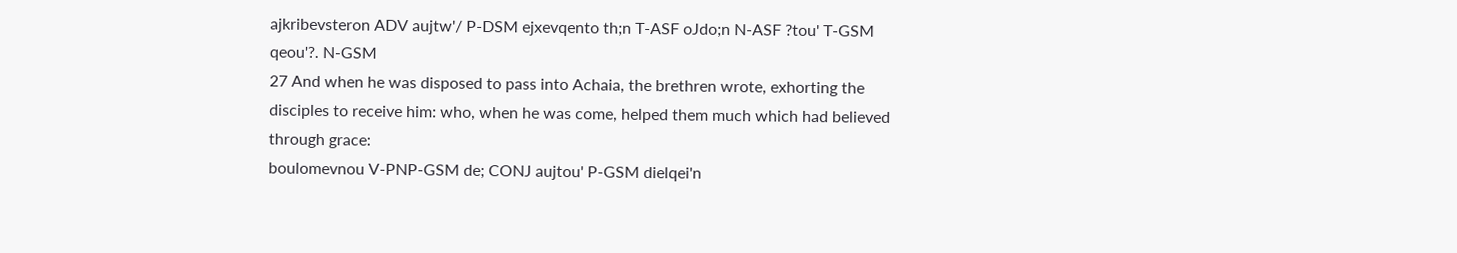ajkribevsteron ADV aujtw'/ P-DSM ejxevqento th;n T-ASF oJdo;n N-ASF ?tou' T-GSM qeou'?. N-GSM
27 And when he was disposed to pass into Achaia, the brethren wrote, exhorting the disciples to receive him: who, when he was come, helped them much which had believed through grace:
boulomevnou V-PNP-GSM de; CONJ aujtou' P-GSM dielqei'n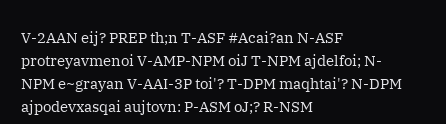V-2AAN eij? PREP th;n T-ASF #Acai?an N-ASF protreyavmenoi V-AMP-NPM oiJ T-NPM ajdelfoi; N-NPM e~grayan V-AAI-3P toi'? T-DPM maqhtai'? N-DPM ajpodevxasqai aujtovn: P-ASM oJ;? R-NSM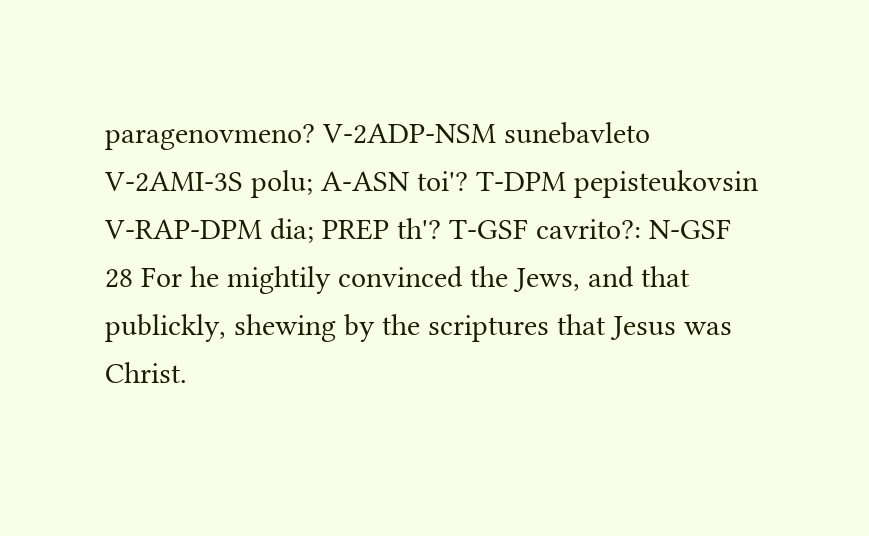paragenovmeno? V-2ADP-NSM sunebavleto V-2AMI-3S polu; A-ASN toi'? T-DPM pepisteukovsin V-RAP-DPM dia; PREP th'? T-GSF cavrito?: N-GSF
28 For he mightily convinced the Jews, and that publickly, shewing by the scriptures that Jesus was Christ.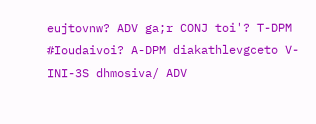eujtovnw? ADV ga;r CONJ toi'? T-DPM #Ioudaivoi? A-DPM diakathlevgceto V-INI-3S dhmosiva/ ADV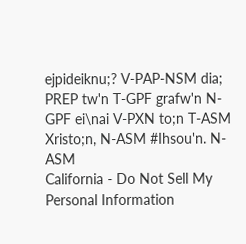ejpideiknu;? V-PAP-NSM dia; PREP tw'n T-GPF grafw'n N-GPF ei\nai V-PXN to;n T-ASM Xristo;n, N-ASM #Ihsou'n. N-ASM
California - Do Not Sell My Personal Information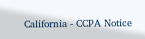California - CCPA Notice